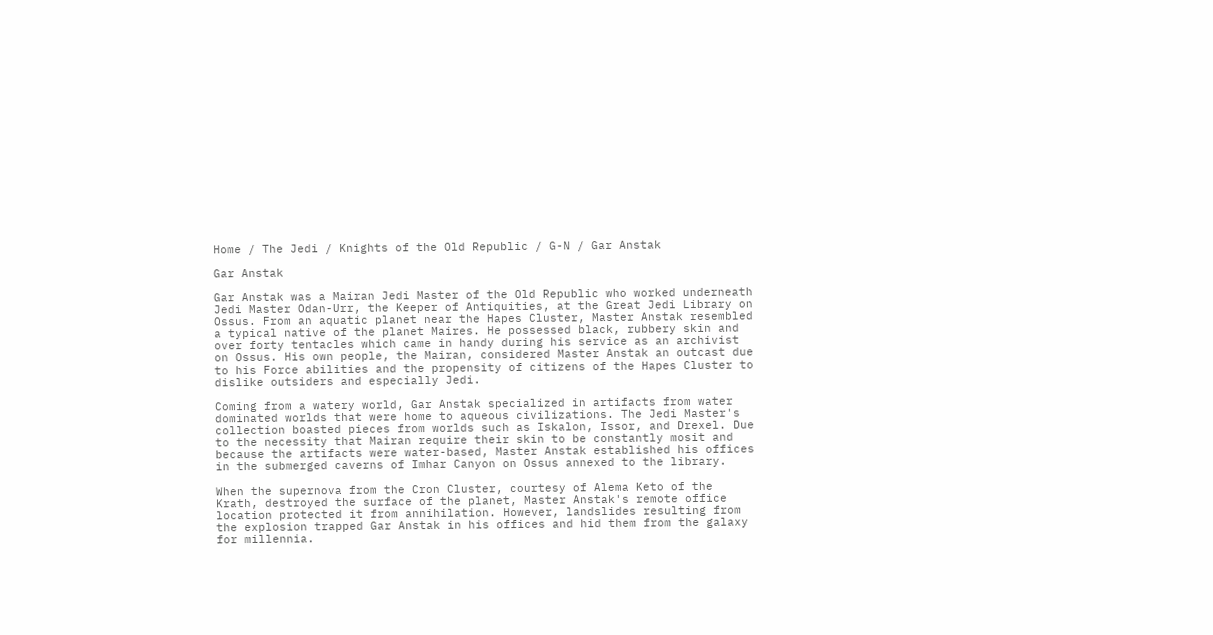Home / The Jedi / Knights of the Old Republic / G-N / Gar Anstak

Gar Anstak

Gar Anstak was a Mairan Jedi Master of the Old Republic who worked underneath Jedi Master Odan-Urr, the Keeper of Antiquities, at the Great Jedi Library on Ossus. From an aquatic planet near the Hapes Cluster, Master Anstak resembled a typical native of the planet Maires. He possessed black, rubbery skin and over forty tentacles which came in handy during his service as an archivist on Ossus. His own people, the Mairan, considered Master Anstak an outcast due to his Force abilities and the propensity of citizens of the Hapes Cluster to dislike outsiders and especially Jedi.

Coming from a watery world, Gar Anstak specialized in artifacts from water dominated worlds that were home to aqueous civilizations. The Jedi Master's collection boasted pieces from worlds such as Iskalon, Issor, and Drexel. Due to the necessity that Mairan require their skin to be constantly mosit and because the artifacts were water-based, Master Anstak established his offices in the submerged caverns of Imhar Canyon on Ossus annexed to the library.

When the supernova from the Cron Cluster, courtesy of Alema Keto of the Krath, destroyed the surface of the planet, Master Anstak's remote office location protected it from annihilation. However, landslides resulting from the explosion trapped Gar Anstak in his offices and hid them from the galaxy for millennia.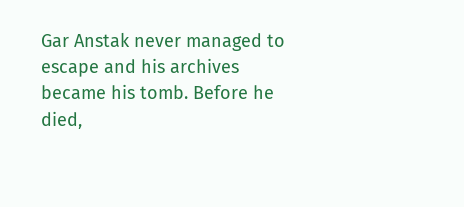Gar Anstak never managed to escape and his archives became his tomb. Before he died,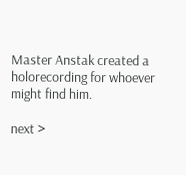Master Anstak created a holorecording for whoever might find him.

next >